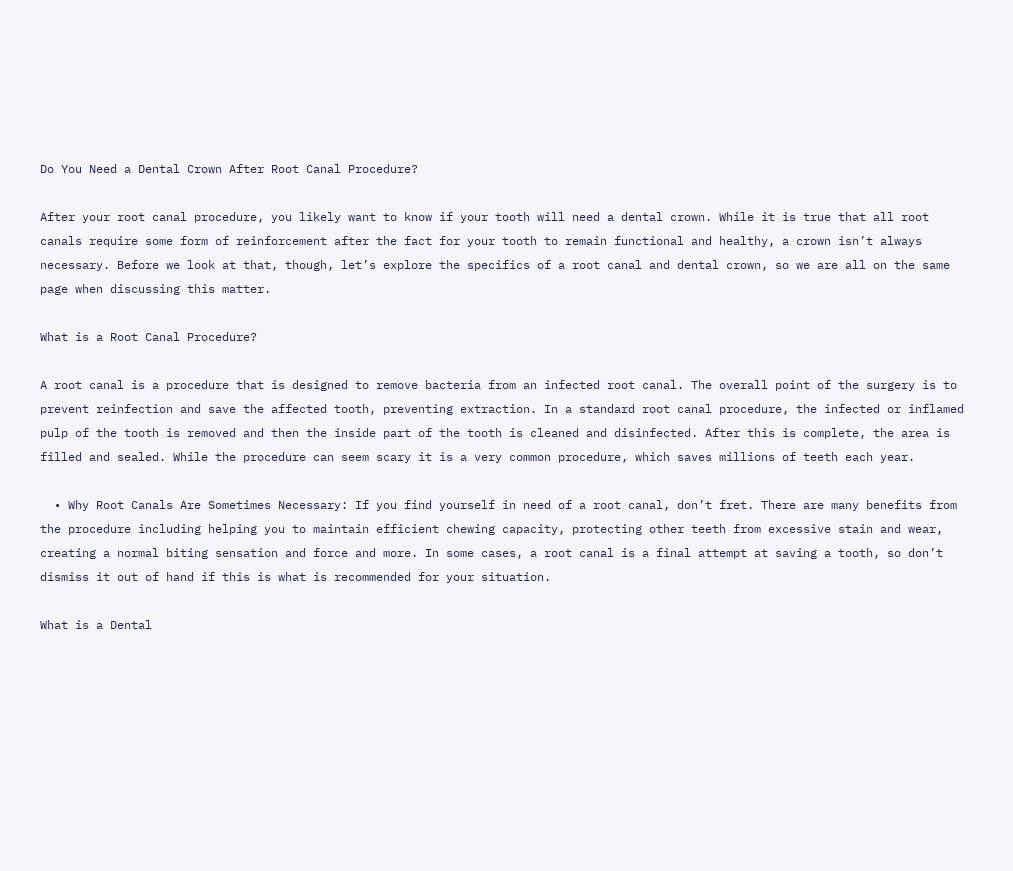Do You Need a Dental Crown After Root Canal Procedure?

After your root canal procedure, you likely want to know if your tooth will need a dental crown. While it is true that all root canals require some form of reinforcement after the fact for your tooth to remain functional and healthy, a crown isn’t always necessary. Before we look at that, though, let’s explore the specifics of a root canal and dental crown, so we are all on the same page when discussing this matter.

What is a Root Canal Procedure?

A root canal is a procedure that is designed to remove bacteria from an infected root canal. The overall point of the surgery is to prevent reinfection and save the affected tooth, preventing extraction. In a standard root canal procedure, the infected or inflamed pulp of the tooth is removed and then the inside part of the tooth is cleaned and disinfected. After this is complete, the area is filled and sealed. While the procedure can seem scary it is a very common procedure, which saves millions of teeth each year.

  • Why Root Canals Are Sometimes Necessary: If you find yourself in need of a root canal, don’t fret. There are many benefits from the procedure including helping you to maintain efficient chewing capacity, protecting other teeth from excessive stain and wear, creating a normal biting sensation and force and more. In some cases, a root canal is a final attempt at saving a tooth, so don’t dismiss it out of hand if this is what is recommended for your situation.

What is a Dental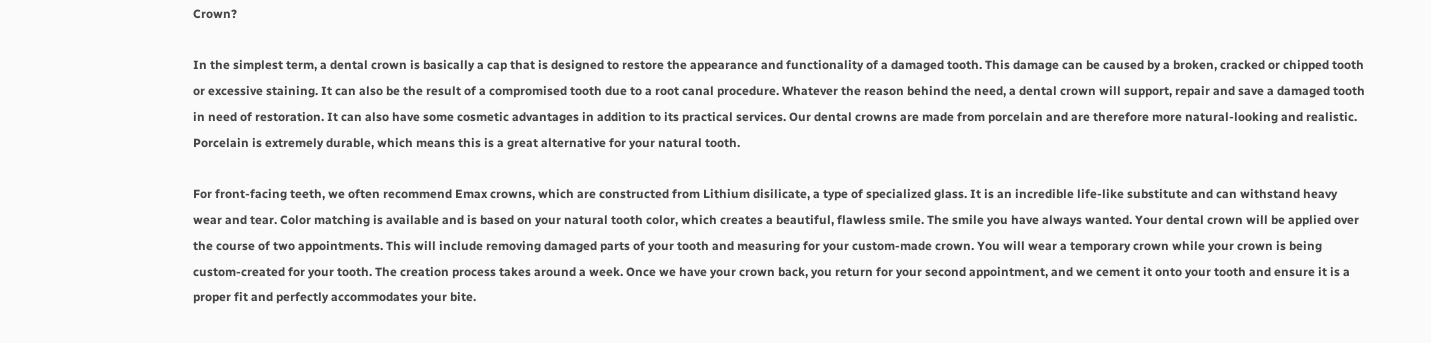Crown?

In the simplest term, a dental crown is basically a cap that is designed to restore the appearance and functionality of a damaged tooth. This damage can be caused by a broken, cracked or chipped tooth or excessive staining. It can also be the result of a compromised tooth due to a root canal procedure. Whatever the reason behind the need, a dental crown will support, repair and save a damaged tooth in need of restoration. It can also have some cosmetic advantages in addition to its practical services. Our dental crowns are made from porcelain and are therefore more natural-looking and realistic. Porcelain is extremely durable, which means this is a great alternative for your natural tooth.

For front-facing teeth, we often recommend Emax crowns, which are constructed from Lithium disilicate, a type of specialized glass. It is an incredible life-like substitute and can withstand heavy wear and tear. Color matching is available and is based on your natural tooth color, which creates a beautiful, flawless smile. The smile you have always wanted. Your dental crown will be applied over the course of two appointments. This will include removing damaged parts of your tooth and measuring for your custom-made crown. You will wear a temporary crown while your crown is being custom-created for your tooth. The creation process takes around a week. Once we have your crown back, you return for your second appointment, and we cement it onto your tooth and ensure it is a proper fit and perfectly accommodates your bite.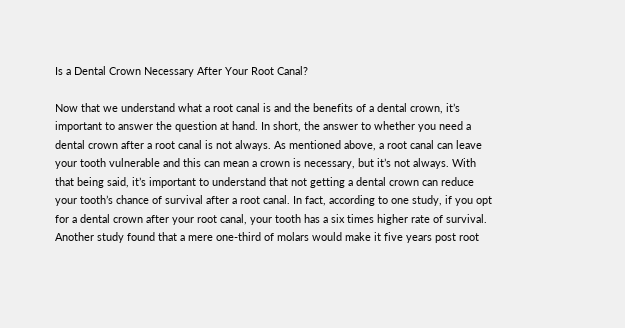Is a Dental Crown Necessary After Your Root Canal?

Now that we understand what a root canal is and the benefits of a dental crown, it’s important to answer the question at hand. In short, the answer to whether you need a dental crown after a root canal is not always. As mentioned above, a root canal can leave your tooth vulnerable and this can mean a crown is necessary, but it’s not always. With that being said, it’s important to understand that not getting a dental crown can reduce your tooth’s chance of survival after a root canal. In fact, according to one study, if you opt for a dental crown after your root canal, your tooth has a six times higher rate of survival. Another study found that a mere one-third of molars would make it five years post root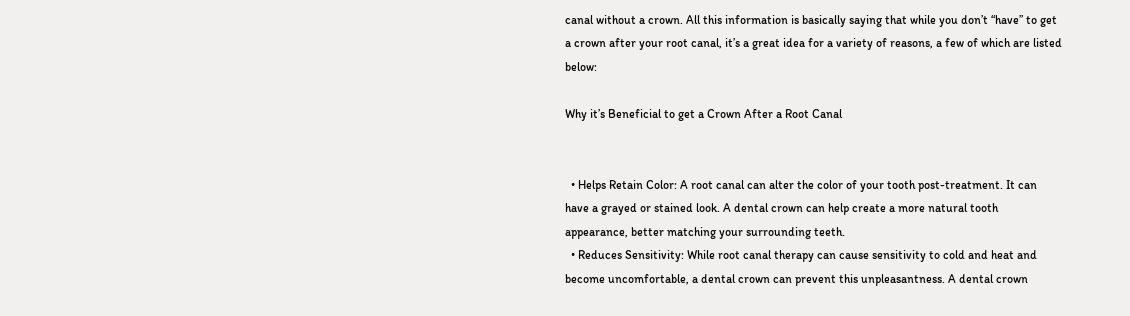canal without a crown. All this information is basically saying that while you don’t “have” to get a crown after your root canal, it’s a great idea for a variety of reasons, a few of which are listed below:

Why it’s Beneficial to get a Crown After a Root Canal


  • Helps Retain Color: A root canal can alter the color of your tooth post-treatment. It can have a grayed or stained look. A dental crown can help create a more natural tooth appearance, better matching your surrounding teeth.
  • Reduces Sensitivity: While root canal therapy can cause sensitivity to cold and heat and become uncomfortable, a dental crown can prevent this unpleasantness. A dental crown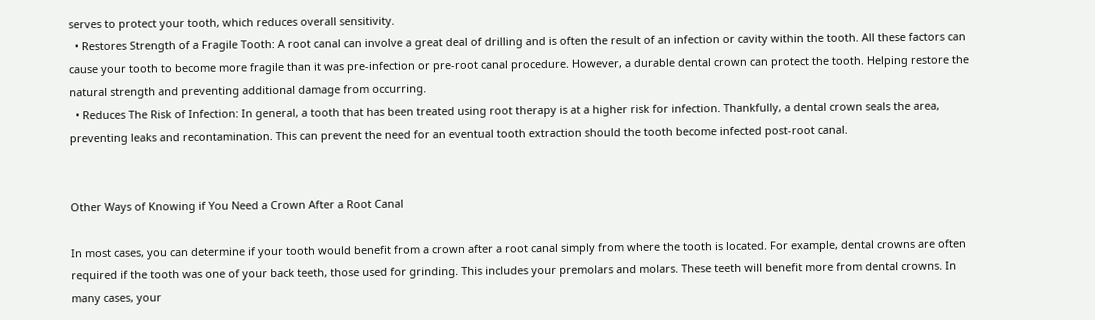serves to protect your tooth, which reduces overall sensitivity.
  • Restores Strength of a Fragile Tooth: A root canal can involve a great deal of drilling and is often the result of an infection or cavity within the tooth. All these factors can cause your tooth to become more fragile than it was pre-infection or pre-root canal procedure. However, a durable dental crown can protect the tooth. Helping restore the natural strength and preventing additional damage from occurring.
  • Reduces The Risk of Infection: In general, a tooth that has been treated using root therapy is at a higher risk for infection. Thankfully, a dental crown seals the area, preventing leaks and recontamination. This can prevent the need for an eventual tooth extraction should the tooth become infected post-root canal.


Other Ways of Knowing if You Need a Crown After a Root Canal

In most cases, you can determine if your tooth would benefit from a crown after a root canal simply from where the tooth is located. For example, dental crowns are often required if the tooth was one of your back teeth, those used for grinding. This includes your premolars and molars. These teeth will benefit more from dental crowns. In many cases, your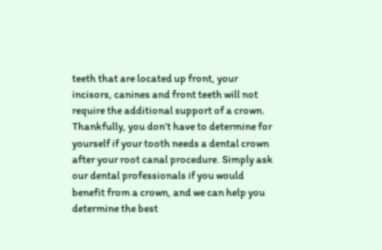teeth that are located up front, your incisors, canines and front teeth will not require the additional support of a crown. Thankfully, you don’t have to determine for yourself if your tooth needs a dental crown after your root canal procedure. Simply ask our dental professionals if you would benefit from a crown, and we can help you determine the best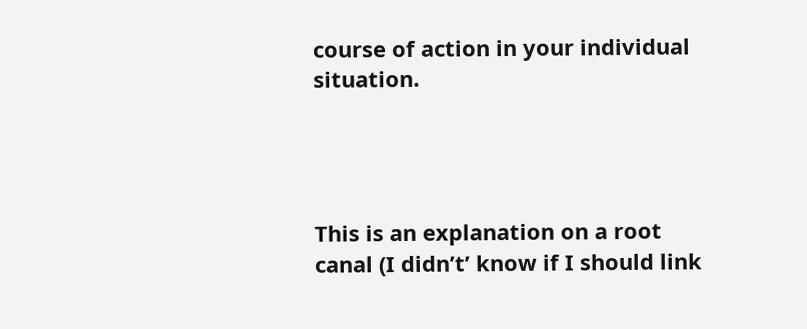course of action in your individual situation.




This is an explanation on a root canal (I didn’t’ know if I should link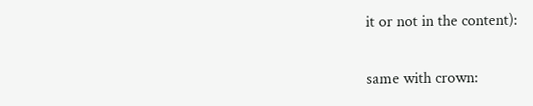it or not in the content):

same with crown: